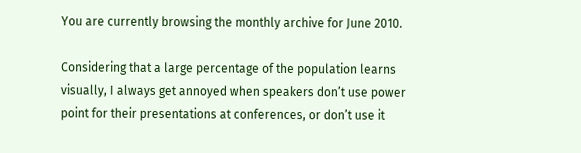You are currently browsing the monthly archive for June 2010.

Considering that a large percentage of the population learns visually, I always get annoyed when speakers don’t use power point for their presentations at conferences, or don’t use it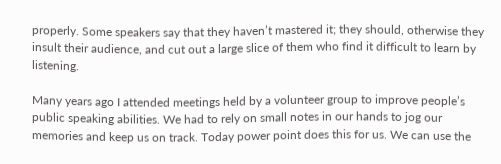properly. Some speakers say that they haven’t mastered it; they should, otherwise they insult their audience, and cut out a large slice of them who find it difficult to learn by listening.

Many years ago I attended meetings held by a volunteer group to improve people’s public speaking abilities. We had to rely on small notes in our hands to jog our memories and keep us on track. Today power point does this for us. We can use the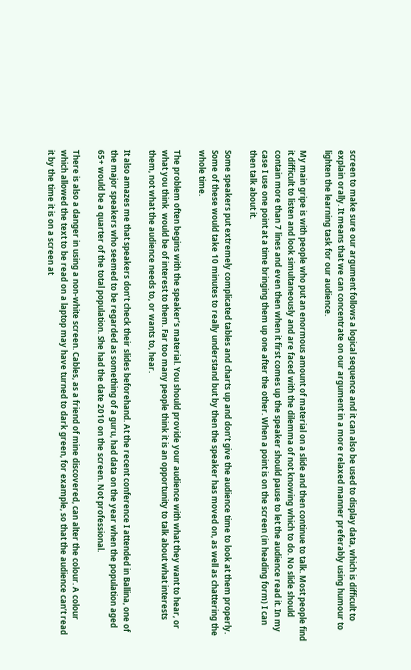screen to make sure our argument follows a logical sequence and it can also be used to display data, which is difficult to explain orally. It means that we can concentrate on our argument in a more relaxed manner preferably using humour to lighten the learning task for our audience.

My main gripe is with people who put an enormous amount of material on a slide and then continue to talk. Most people find it difficult to listen and look simultaneously and are faced with the dilemma of not knowing which to do. No slide should contain more than 7 lines and even then when it first comes up the speaker should pause to let the audience read it. In my case I use one point at a time bringing them up one after the other. When a point is on the screen (in heading form) I can then talk about it.

Some speakers put extremely complicated tables and charts up and don’t give the audience time to look at them properly. Some of these would take 10 minutes to really understand but by then the speaker has moved on, as well as chattering the whole time.

The problem often begins with the speaker’s material. You should provide your audience with what they want to hear, or what you think  would be of interest to them. Far too many people think it is an opportunity to talk about what interests them, not what the audience needs to, or wants to, hear.

It also amazes me that speakers don’t check their slides beforehand. At the recent conference I attended in Ballina, one of the major speakers who seemed to be regarded as something of a guru, had data on the year when the population aged 65+ would be a quarter of the total population. She had the date 2010 on the screen. Not professional.

There is also a danger in using a non-white screen. Cables, as a friend of mine discovered, can alter the colour. A colour which allowed the text to be read on a laptop may have turned to dark green, for example, so that the audience can’t read it by the time it is on a screen at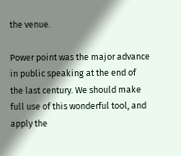the venue.

Power point was the major advance in public speaking at the end of the last century. We should make full use of this wonderful tool, and apply the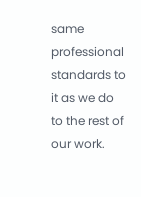same professional standards to it as we do to the rest of our work.